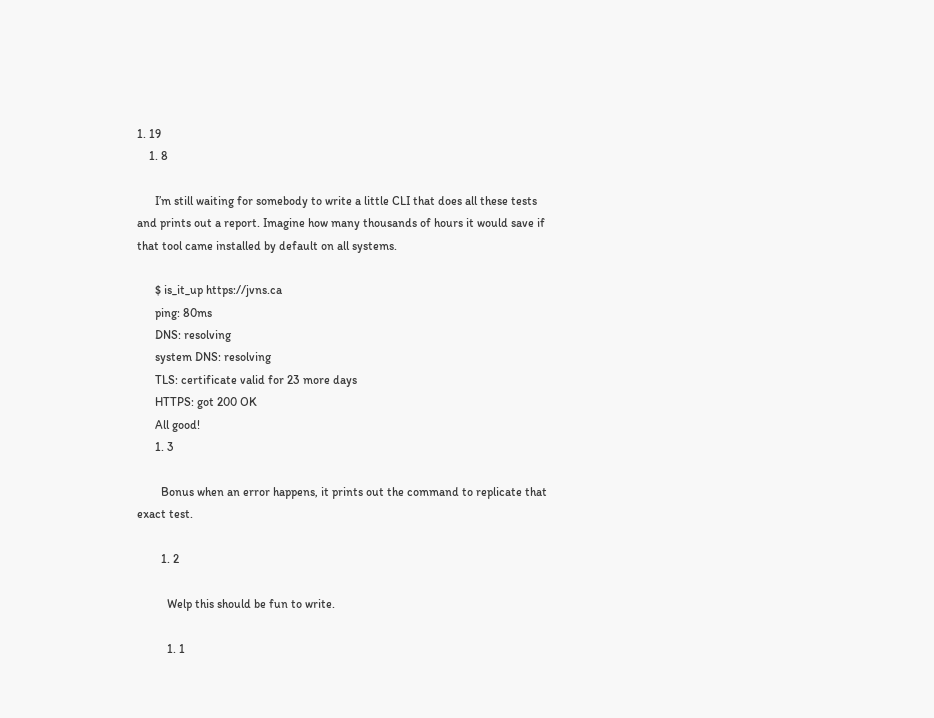1. 19
    1. 8

      I’m still waiting for somebody to write a little CLI that does all these tests and prints out a report. Imagine how many thousands of hours it would save if that tool came installed by default on all systems.

      $ is_it_up https://jvns.ca
      ping: 80ms
      DNS: resolving
      system DNS: resolving
      TLS: certificate valid for 23 more days
      HTTPS: got 200 OK
      All good!
      1. 3

        Bonus when an error happens, it prints out the command to replicate that exact test.

        1. 2

          Welp this should be fun to write.

          1. 1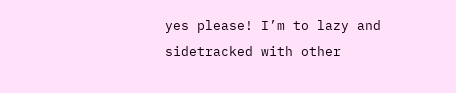yes please! I’m to lazy and sidetracked with other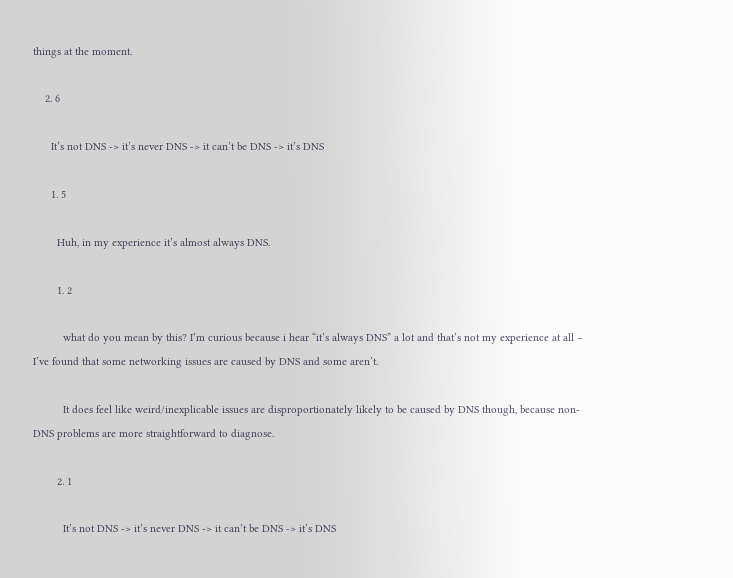things at the moment.

    2. 6

      It’s not DNS -> it’s never DNS -> it can’t be DNS -> it’s DNS

      1. 5

        Huh, in my experience it’s almost always DNS.

        1. 2

          what do you mean by this? I’m curious because i hear “it’s always DNS” a lot and that’s not my experience at all – I’ve found that some networking issues are caused by DNS and some aren’t.

          It does feel like weird/inexplicable issues are disproportionately likely to be caused by DNS though, because non-DNS problems are more straightforward to diagnose.

        2. 1

          It’s not DNS -> it’s never DNS -> it can’t be DNS -> it’s DNS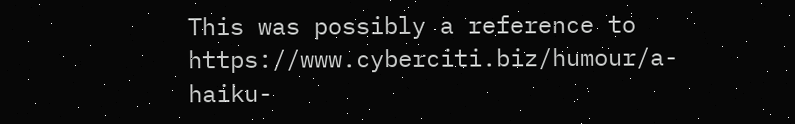This was possibly a reference to https://www.cyberciti.biz/humour/a-haiku-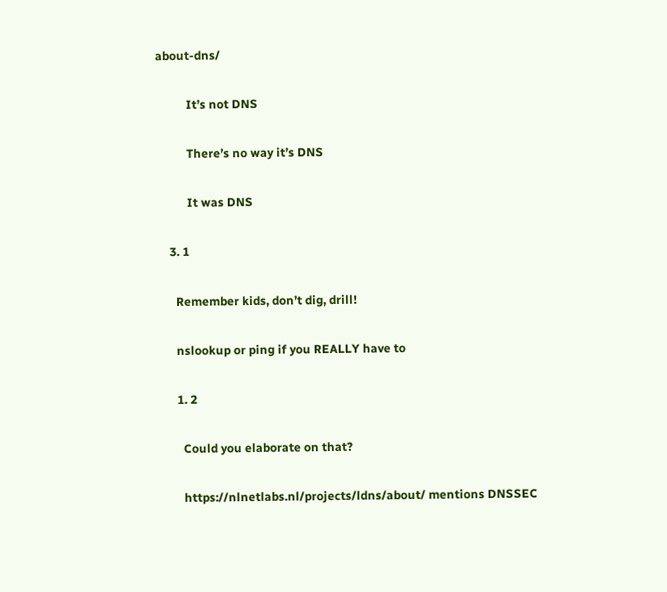about-dns/

          It’s not DNS

          There’s no way it’s DNS

          It was DNS

    3. 1

      Remember kids, don’t dig, drill!

      nslookup or ping if you REALLY have to

      1. 2

        Could you elaborate on that?

        https://nlnetlabs.nl/projects/ldns/about/ mentions DNSSEC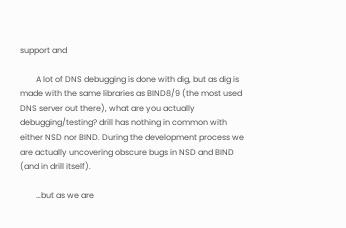support and

        A lot of DNS debugging is done with dig, but as dig is made with the same libraries as BIND8/9 (the most used DNS server out there), what are you actually debugging/testing? drill has nothing in common with either NSD nor BIND. During the development process we are actually uncovering obscure bugs in NSD and BIND (and in drill itself).

        …but as we are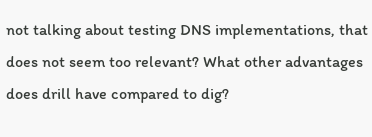not talking about testing DNS implementations, that does not seem too relevant? What other advantages does drill have compared to dig?